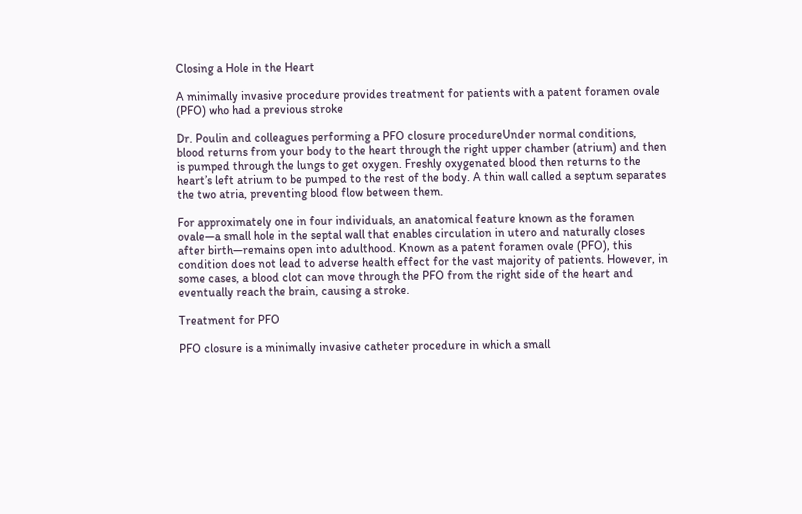Closing a Hole in the Heart

A minimally invasive procedure provides treatment for patients with a patent foramen ovale (PFO) who had a previous stroke

Dr. Poulin and colleagues performing a PFO closure procedureUnder normal conditions, blood returns from your body to the heart through the right upper chamber (atrium) and then is pumped through the lungs to get oxygen. Freshly oxygenated blood then returns to the heart’s left atrium to be pumped to the rest of the body. A thin wall called a septum separates the two atria, preventing blood flow between them.

For approximately one in four individuals, an anatomical feature known as the foramen ovale—a small hole in the septal wall that enables circulation in utero and naturally closes after birth—remains open into adulthood. Known as a patent foramen ovale (PFO), this condition does not lead to adverse health effect for the vast majority of patients. However, in some cases, a blood clot can move through the PFO from the right side of the heart and eventually reach the brain, causing a stroke.

Treatment for PFO

PFO closure is a minimally invasive catheter procedure in which a small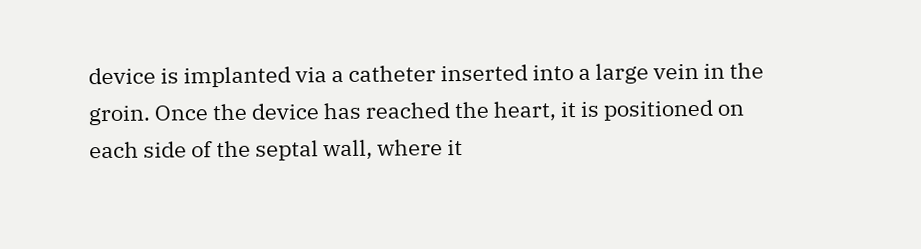device is implanted via a catheter inserted into a large vein in the groin. Once the device has reached the heart, it is positioned on each side of the septal wall, where it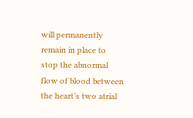will permanently remain in place to stop the abnormal flow of blood between the heart’s two atrial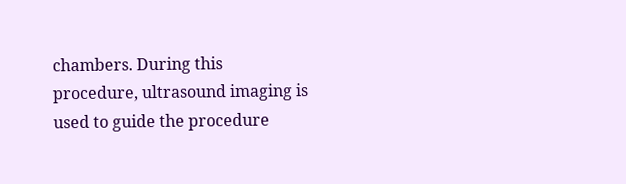chambers. During this procedure, ultrasound imaging is used to guide the procedure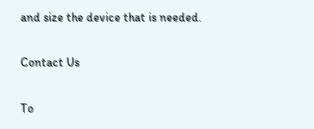and size the device that is needed.

Contact Us

To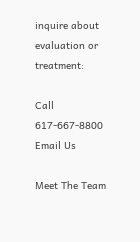inquire about evaluation or treatment:

Call 617-667-8800 Email Us

Meet The Team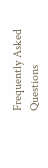Frequently Asked Questions